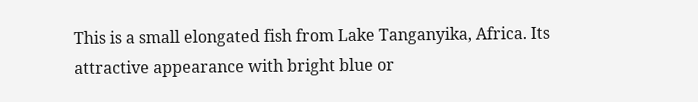This is a small elongated fish from Lake Tanganyika, Africa. Its attractive appearance with bright blue or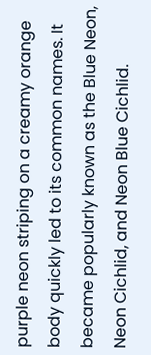purple neon striping on a creamy orange body quickly led to its common names. It became popularly known as the Blue Neon, Neon Cichlid, and Neon Blue Cichlid.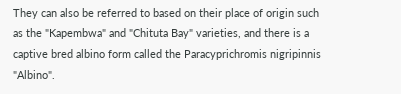They can also be referred to based on their place of origin such as the "Kapembwa" and "Chituta Bay" varieties, and there is a captive bred albino form called the Paracyprichromis nigripinnis "Albino".